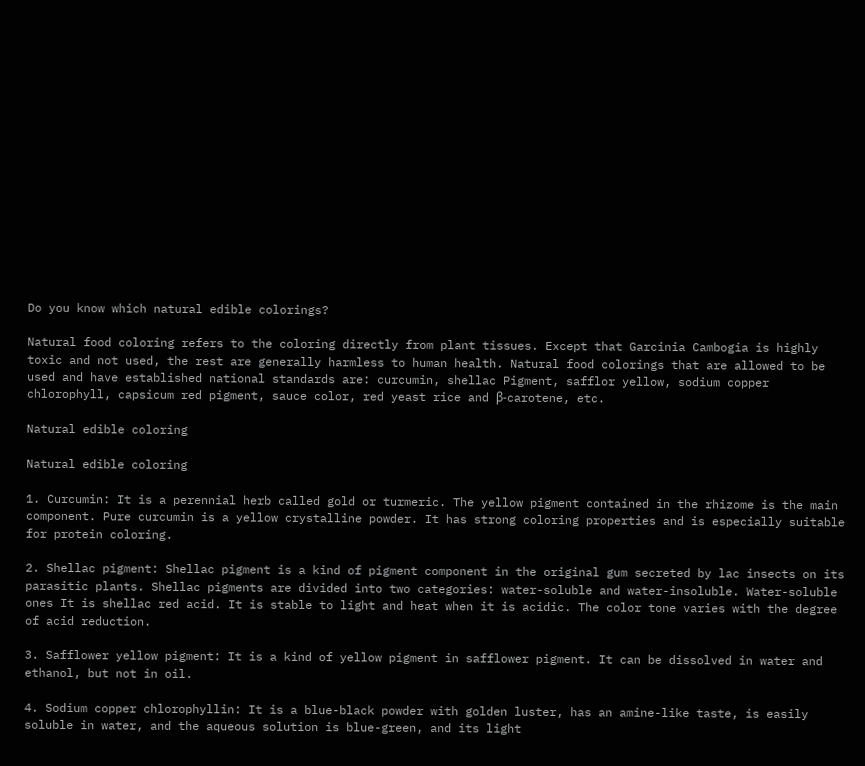Do you know which natural edible colorings?

Natural food coloring refers to the coloring directly from plant tissues. Except that Garcinia Cambogia is highly toxic and not used, the rest are generally harmless to human health. Natural food colorings that are allowed to be used and have established national standards are: curcumin, shellac Pigment, safflor yellow, sodium copper chlorophyll, capsicum red pigment, sauce color, red yeast rice and β-carotene, etc.

Natural edible coloring

Natural edible coloring

1. Curcumin: It is a perennial herb called gold or turmeric. The yellow pigment contained in the rhizome is the main component. Pure curcumin is a yellow crystalline powder. It has strong coloring properties and is especially suitable for protein coloring.

2. Shellac pigment: Shellac pigment is a kind of pigment component in the original gum secreted by lac insects on its parasitic plants. Shellac pigments are divided into two categories: water-soluble and water-insoluble. Water-soluble ones It is shellac red acid. It is stable to light and heat when it is acidic. The color tone varies with the degree of acid reduction.

3. Safflower yellow pigment: It is a kind of yellow pigment in safflower pigment. It can be dissolved in water and ethanol, but not in oil.

4. Sodium copper chlorophyllin: It is a blue-black powder with golden luster, has an amine-like taste, is easily soluble in water, and the aqueous solution is blue-green, and its light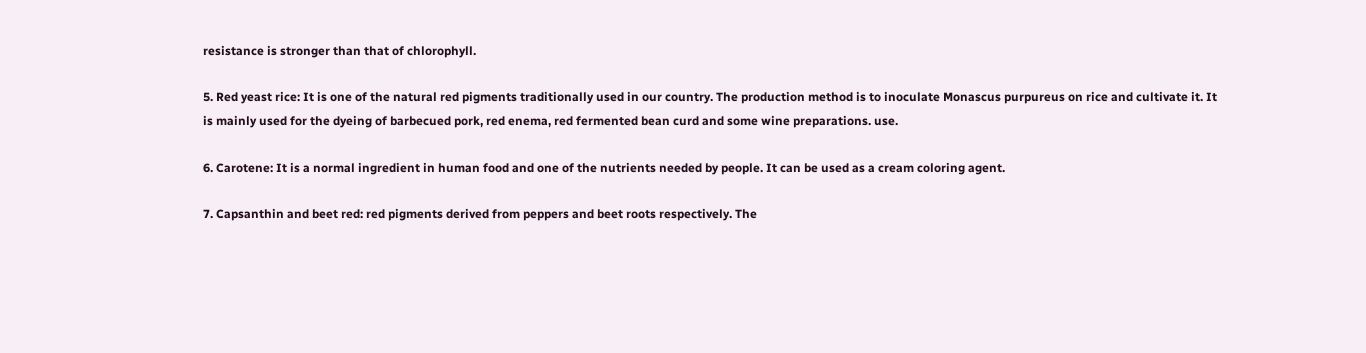resistance is stronger than that of chlorophyll.

5. Red yeast rice: It is one of the natural red pigments traditionally used in our country. The production method is to inoculate Monascus purpureus on rice and cultivate it. It is mainly used for the dyeing of barbecued pork, red enema, red fermented bean curd and some wine preparations. use.

6. Carotene: It is a normal ingredient in human food and one of the nutrients needed by people. It can be used as a cream coloring agent.

7. Capsanthin and beet red: red pigments derived from peppers and beet roots respectively. The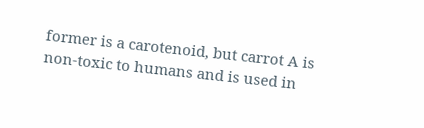former is a carotenoid, but carrot A is non-toxic to humans and is used in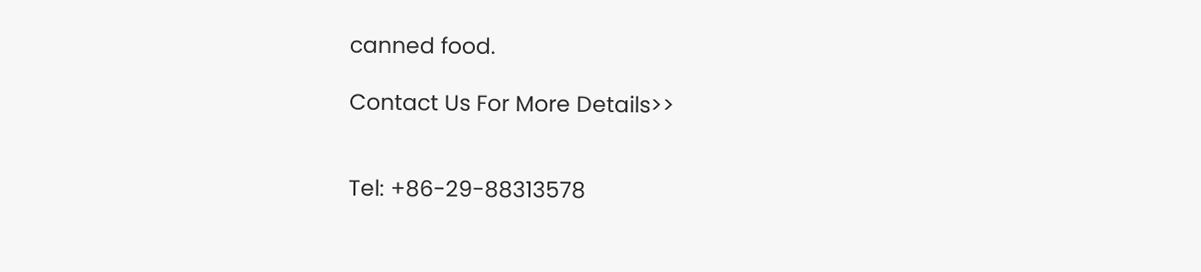canned food.

Contact Us For More Details>>


Tel: +86-29-88313578